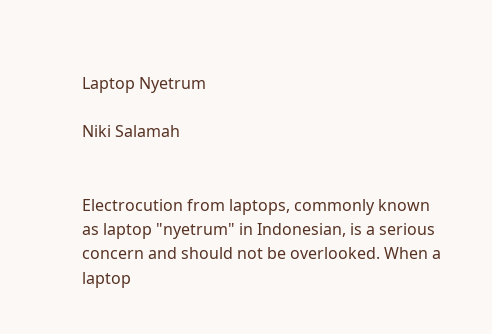Laptop Nyetrum

Niki Salamah


Electrocution from laptops, commonly known as laptop "nyetrum" in Indonesian, is a serious concern and should not be overlooked. When a laptop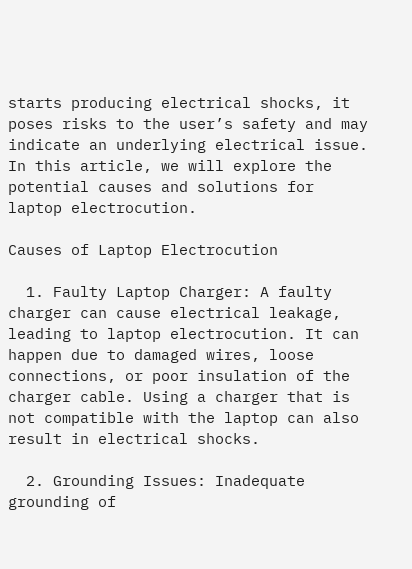starts producing electrical shocks, it poses risks to the user’s safety and may indicate an underlying electrical issue. In this article, we will explore the potential causes and solutions for laptop electrocution.

Causes of Laptop Electrocution

  1. Faulty Laptop Charger: A faulty charger can cause electrical leakage, leading to laptop electrocution. It can happen due to damaged wires, loose connections, or poor insulation of the charger cable. Using a charger that is not compatible with the laptop can also result in electrical shocks.

  2. Grounding Issues: Inadequate grounding of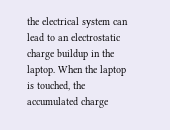the electrical system can lead to an electrostatic charge buildup in the laptop. When the laptop is touched, the accumulated charge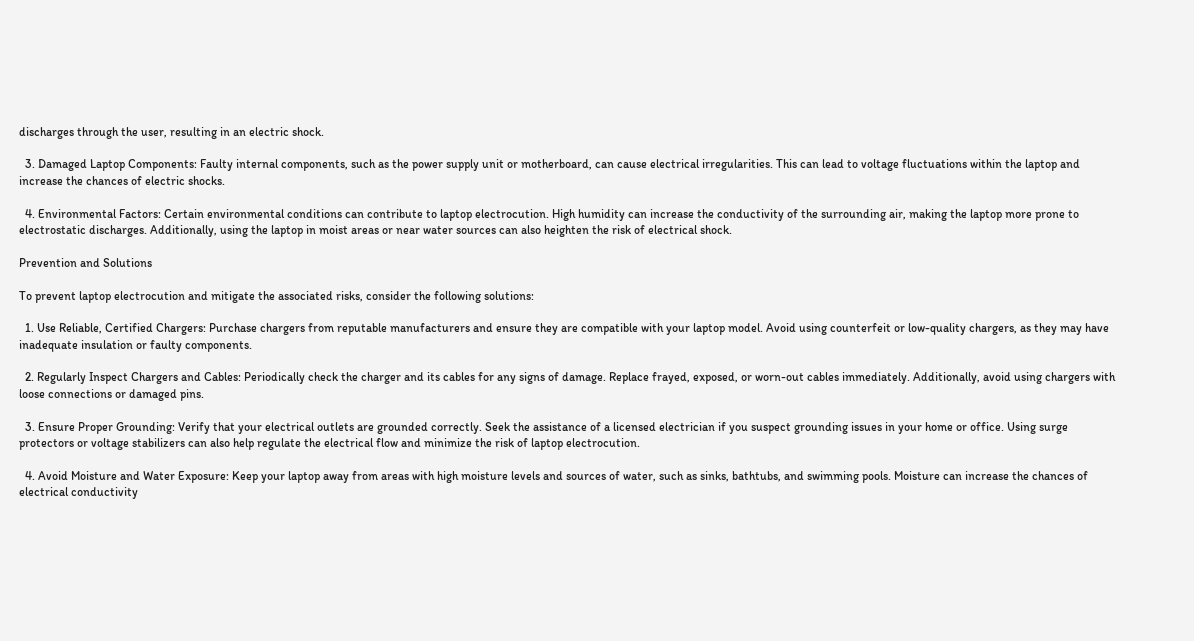discharges through the user, resulting in an electric shock.

  3. Damaged Laptop Components: Faulty internal components, such as the power supply unit or motherboard, can cause electrical irregularities. This can lead to voltage fluctuations within the laptop and increase the chances of electric shocks.

  4. Environmental Factors: Certain environmental conditions can contribute to laptop electrocution. High humidity can increase the conductivity of the surrounding air, making the laptop more prone to electrostatic discharges. Additionally, using the laptop in moist areas or near water sources can also heighten the risk of electrical shock.

Prevention and Solutions

To prevent laptop electrocution and mitigate the associated risks, consider the following solutions:

  1. Use Reliable, Certified Chargers: Purchase chargers from reputable manufacturers and ensure they are compatible with your laptop model. Avoid using counterfeit or low-quality chargers, as they may have inadequate insulation or faulty components.

  2. Regularly Inspect Chargers and Cables: Periodically check the charger and its cables for any signs of damage. Replace frayed, exposed, or worn-out cables immediately. Additionally, avoid using chargers with loose connections or damaged pins.

  3. Ensure Proper Grounding: Verify that your electrical outlets are grounded correctly. Seek the assistance of a licensed electrician if you suspect grounding issues in your home or office. Using surge protectors or voltage stabilizers can also help regulate the electrical flow and minimize the risk of laptop electrocution.

  4. Avoid Moisture and Water Exposure: Keep your laptop away from areas with high moisture levels and sources of water, such as sinks, bathtubs, and swimming pools. Moisture can increase the chances of electrical conductivity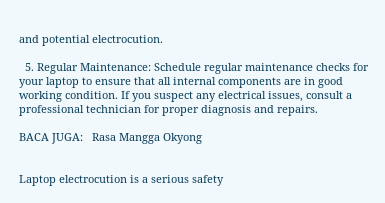and potential electrocution.

  5. Regular Maintenance: Schedule regular maintenance checks for your laptop to ensure that all internal components are in good working condition. If you suspect any electrical issues, consult a professional technician for proper diagnosis and repairs.

BACA JUGA:   Rasa Mangga Okyong


Laptop electrocution is a serious safety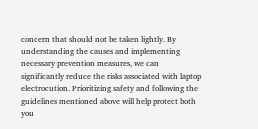concern that should not be taken lightly. By understanding the causes and implementing necessary prevention measures, we can significantly reduce the risks associated with laptop electrocution. Prioritizing safety and following the guidelines mentioned above will help protect both you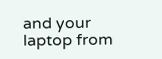and your laptop from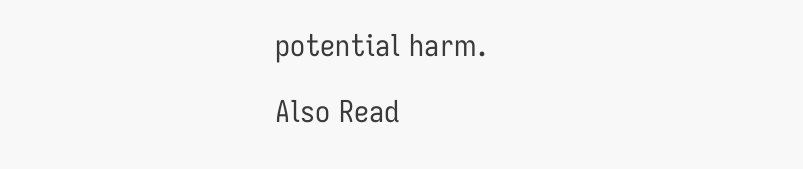potential harm.

Also Read